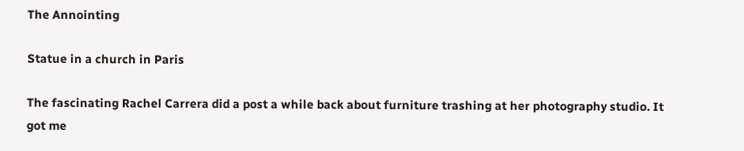The Annointing

Statue in a church in Paris

The fascinating Rachel Carrera did a post a while back about furniture trashing at her photography studio. It got me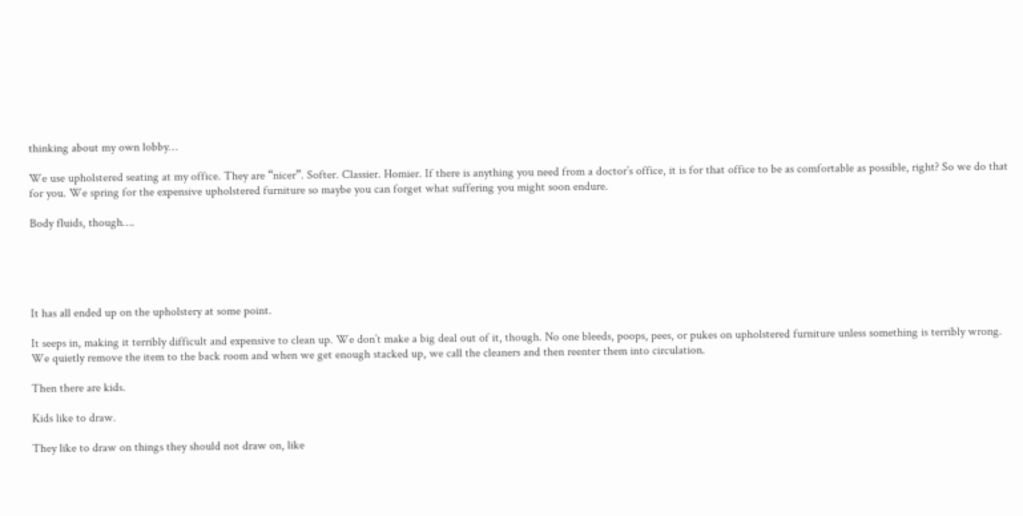thinking about my own lobby…

We use upholstered seating at my office. They are “nicer”. Softer. Classier. Homier. If there is anything you need from a doctor’s office, it is for that office to be as comfortable as possible, right? So we do that for you. We spring for the expensive upholstered furniture so maybe you can forget what suffering you might soon endure.

Body fluids, though….





It has all ended up on the upholstery at some point.

It seeps in, making it terribly difficult and expensive to clean up. We don’t make a big deal out of it, though. No one bleeds, poops, pees, or pukes on upholstered furniture unless something is terribly wrong. We quietly remove the item to the back room and when we get enough stacked up, we call the cleaners and then reenter them into circulation.

Then there are kids.

Kids like to draw.

They like to draw on things they should not draw on, like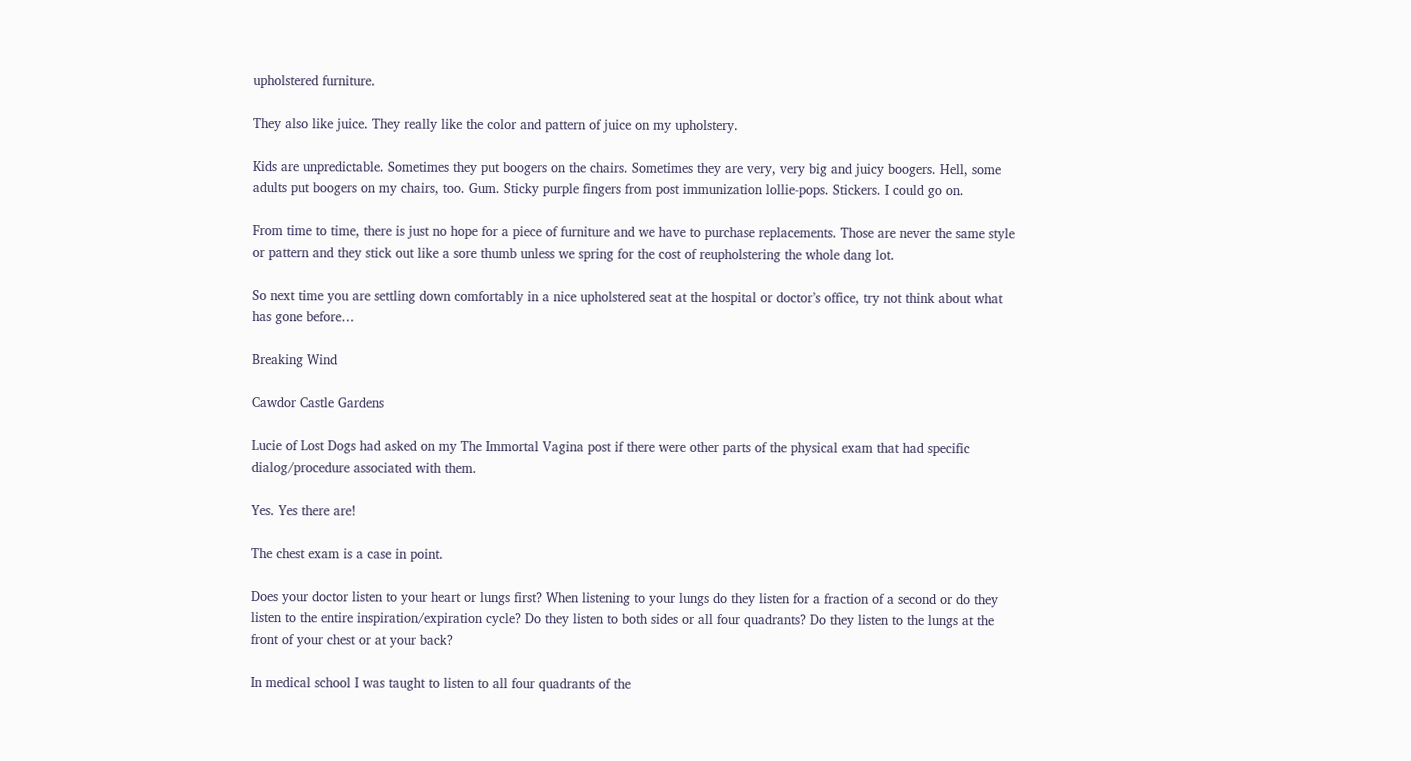upholstered furniture.

They also like juice. They really like the color and pattern of juice on my upholstery.

Kids are unpredictable. Sometimes they put boogers on the chairs. Sometimes they are very, very big and juicy boogers. Hell, some adults put boogers on my chairs, too. Gum. Sticky purple fingers from post immunization lollie-pops. Stickers. I could go on.

From time to time, there is just no hope for a piece of furniture and we have to purchase replacements. Those are never the same style or pattern and they stick out like a sore thumb unless we spring for the cost of reupholstering the whole dang lot.

So next time you are settling down comfortably in a nice upholstered seat at the hospital or doctor’s office, try not think about what has gone before…

Breaking Wind

Cawdor Castle Gardens

Lucie of Lost Dogs had asked on my The Immortal Vagina post if there were other parts of the physical exam that had specific dialog/procedure associated with them.

Yes. Yes there are!

The chest exam is a case in point.

Does your doctor listen to your heart or lungs first? When listening to your lungs do they listen for a fraction of a second or do they listen to the entire inspiration/expiration cycle? Do they listen to both sides or all four quadrants? Do they listen to the lungs at the front of your chest or at your back?

In medical school I was taught to listen to all four quadrants of the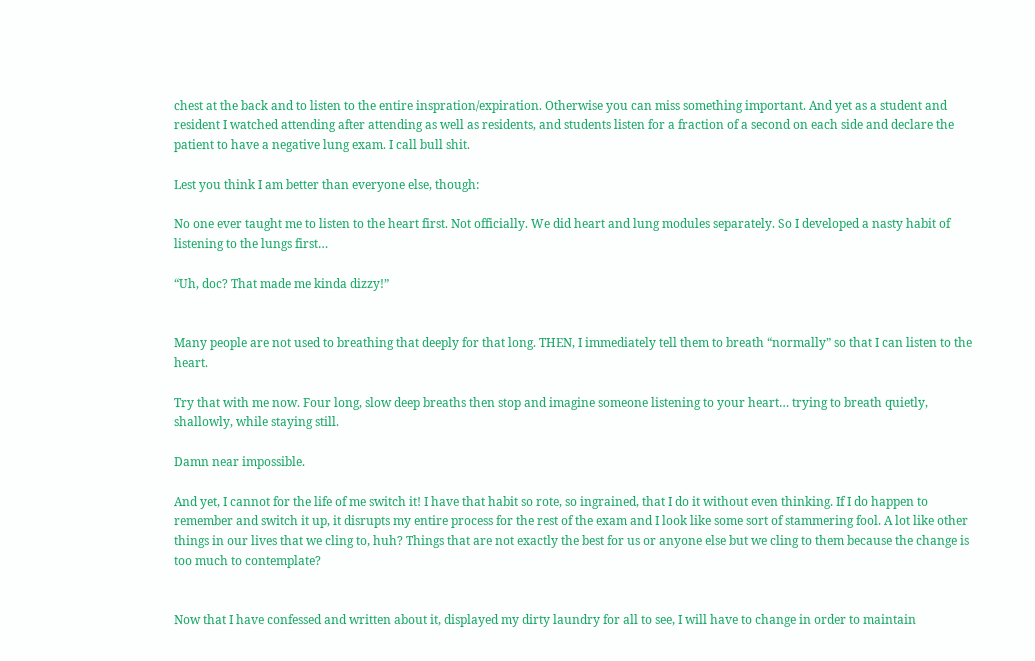chest at the back and to listen to the entire inspration/expiration. Otherwise you can miss something important. And yet as a student and resident I watched attending after attending as well as residents, and students listen for a fraction of a second on each side and declare the patient to have a negative lung exam. I call bull shit.

Lest you think I am better than everyone else, though:

No one ever taught me to listen to the heart first. Not officially. We did heart and lung modules separately. So I developed a nasty habit of listening to the lungs first…

“Uh, doc? That made me kinda dizzy!”


Many people are not used to breathing that deeply for that long. THEN, I immediately tell them to breath “normally” so that I can listen to the heart.

Try that with me now. Four long, slow deep breaths then stop and imagine someone listening to your heart… trying to breath quietly, shallowly, while staying still.

Damn near impossible.

And yet, I cannot for the life of me switch it! I have that habit so rote, so ingrained, that I do it without even thinking. If I do happen to remember and switch it up, it disrupts my entire process for the rest of the exam and I look like some sort of stammering fool. A lot like other things in our lives that we cling to, huh? Things that are not exactly the best for us or anyone else but we cling to them because the change is too much to contemplate?


Now that I have confessed and written about it, displayed my dirty laundry for all to see, I will have to change in order to maintain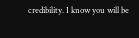credibility. I know you will be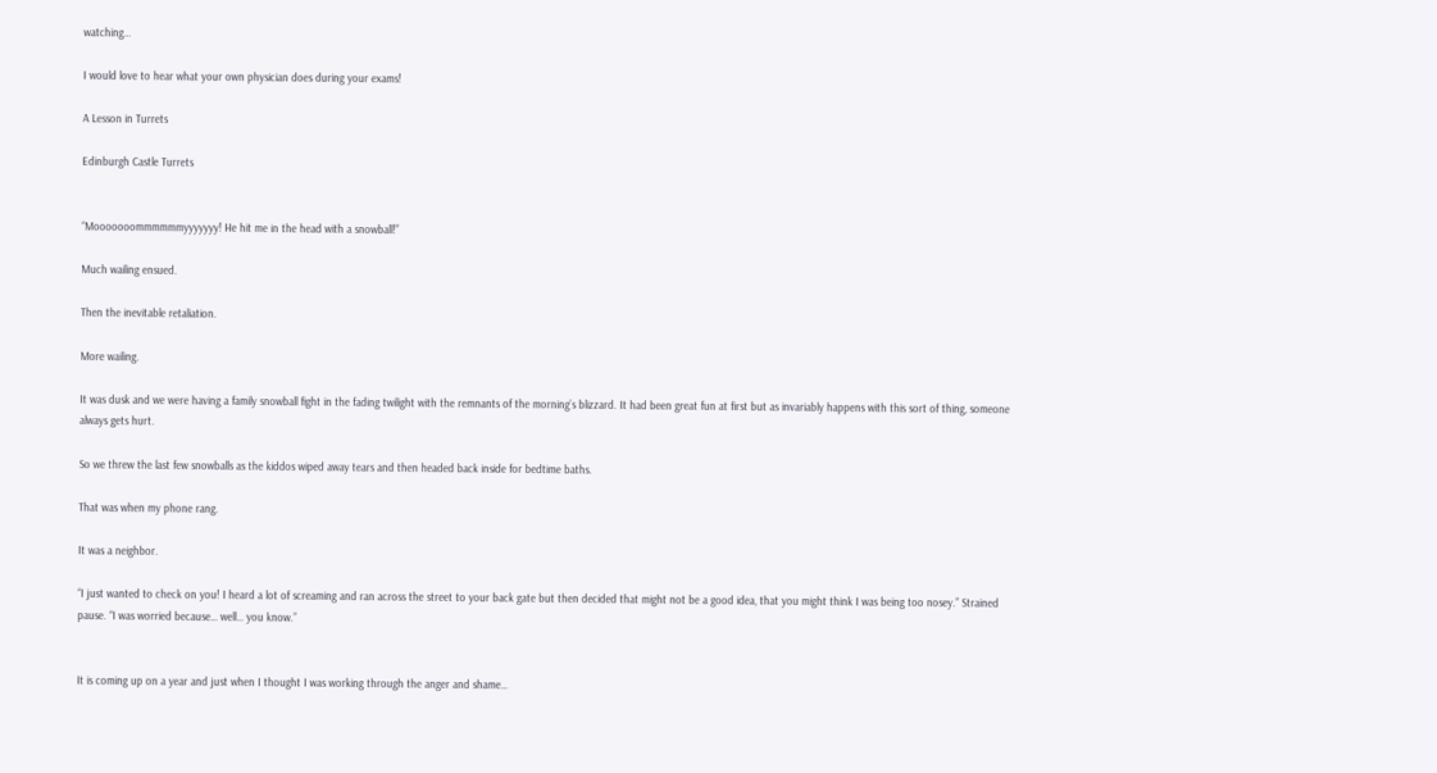watching…

I would love to hear what your own physician does during your exams!

A Lesson in Turrets

Edinburgh Castle Turrets


“Mooooooommmmmmyyyyyyy! He hit me in the head with a snowball!”

Much wailing ensued.

Then the inevitable retaliation.

More wailing.

It was dusk and we were having a family snowball fight in the fading twilight with the remnants of the morning’s blizzard. It had been great fun at first but as invariably happens with this sort of thing, someone always gets hurt.

So we threw the last few snowballs as the kiddos wiped away tears and then headed back inside for bedtime baths.

That was when my phone rang.

It was a neighbor.

“I just wanted to check on you! I heard a lot of screaming and ran across the street to your back gate but then decided that might not be a good idea, that you might think I was being too nosey.” Strained pause. “I was worried because… well… you know.”


It is coming up on a year and just when I thought I was working through the anger and shame…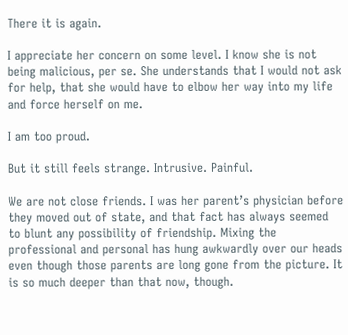There it is again.

I appreciate her concern on some level. I know she is not being malicious, per se. She understands that I would not ask for help, that she would have to elbow her way into my life and force herself on me.

I am too proud.

But it still feels strange. Intrusive. Painful.

We are not close friends. I was her parent’s physician before they moved out of state, and that fact has always seemed to blunt any possibility of friendship. Mixing the professional and personal has hung awkwardly over our heads even though those parents are long gone from the picture. It is so much deeper than that now, though.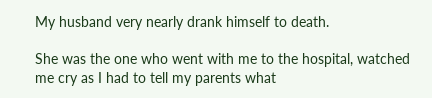My husband very nearly drank himself to death.

She was the one who went with me to the hospital, watched me cry as I had to tell my parents what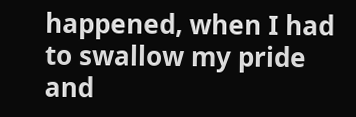happened, when I had to swallow my pride and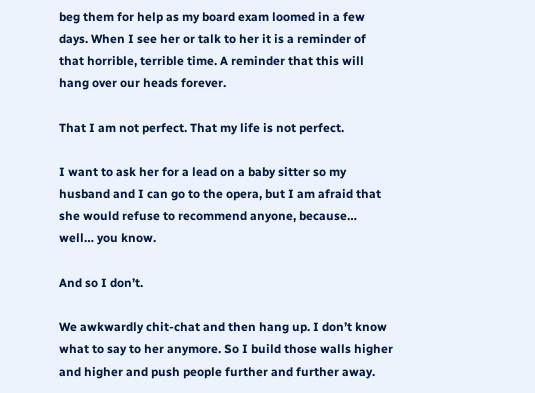beg them for help as my board exam loomed in a few days. When I see her or talk to her it is a reminder of that horrible, terrible time. A reminder that this will hang over our heads forever.

That I am not perfect. That my life is not perfect.

I want to ask her for a lead on a baby sitter so my husband and I can go to the opera, but I am afraid that she would refuse to recommend anyone, because… well… you know.

And so I don’t.

We awkwardly chit-chat and then hang up. I don’t know what to say to her anymore. So I build those walls higher and higher and push people further and further away.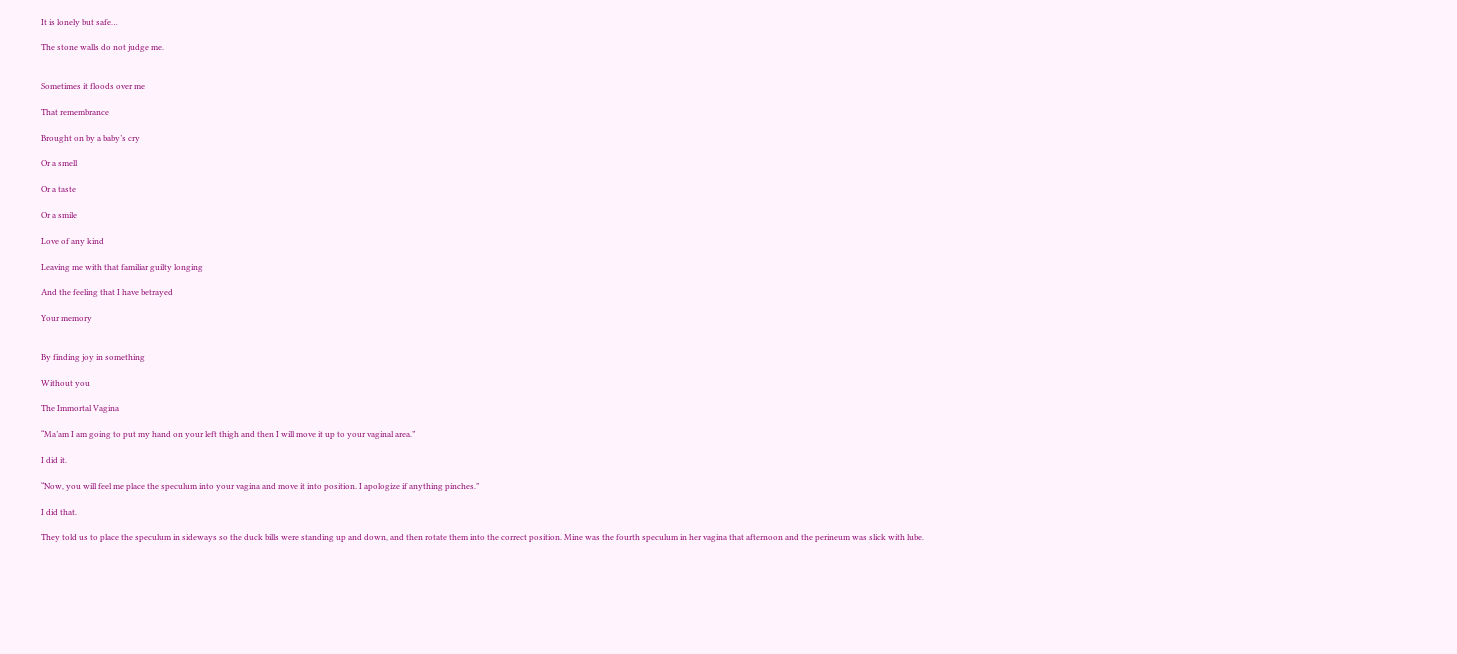It is lonely but safe…

The stone walls do not judge me.


Sometimes it floods over me

That remembrance

Brought on by a baby’s cry

Or a smell

Or a taste

Or a smile

Love of any kind

Leaving me with that familiar guilty longing

And the feeling that I have betrayed

Your memory


By finding joy in something

Without you

The Immortal Vagina

“Ma’am I am going to put my hand on your left thigh and then I will move it up to your vaginal area.”

I did it.

“Now, you will feel me place the speculum into your vagina and move it into position. I apologize if anything pinches.”

I did that.

They told us to place the speculum in sideways so the duck bills were standing up and down, and then rotate them into the correct position. Mine was the fourth speculum in her vagina that afternoon and the perineum was slick with lube.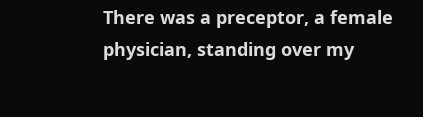There was a preceptor, a female physician, standing over my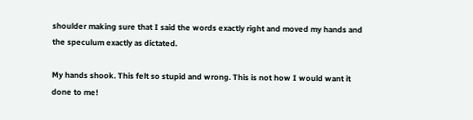shoulder making sure that I said the words exactly right and moved my hands and the speculum exactly as dictated.

My hands shook. This felt so stupid and wrong. This is not how I would want it done to me!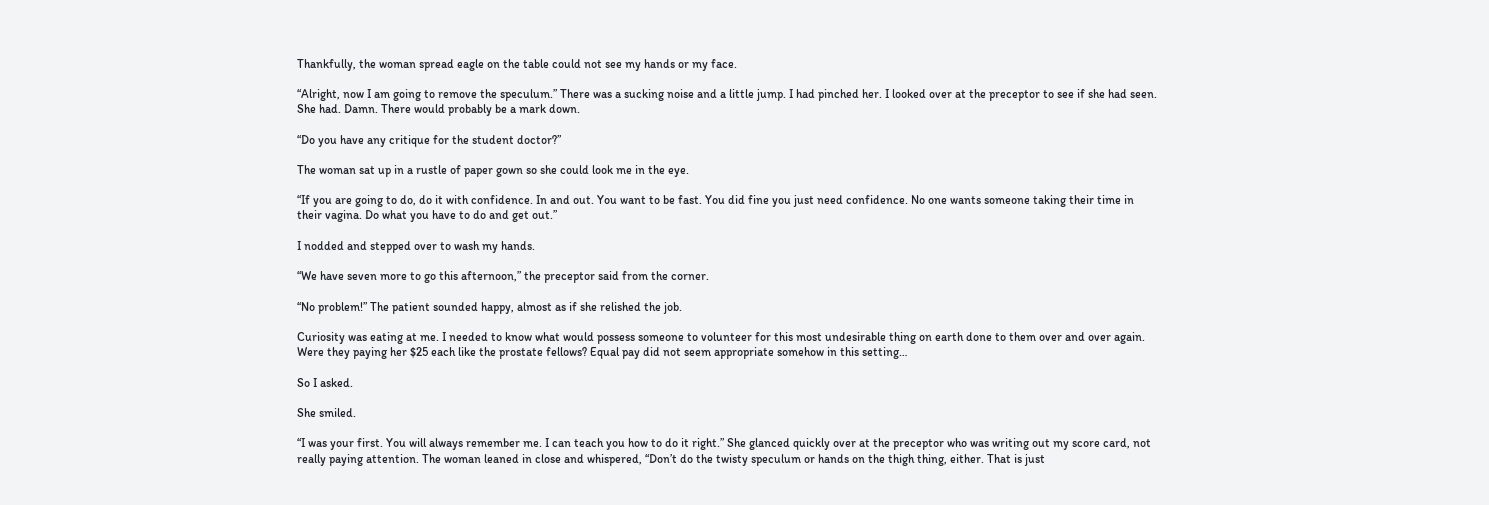Thankfully, the woman spread eagle on the table could not see my hands or my face.

“Alright, now I am going to remove the speculum.” There was a sucking noise and a little jump. I had pinched her. I looked over at the preceptor to see if she had seen. She had. Damn. There would probably be a mark down.

“Do you have any critique for the student doctor?”

The woman sat up in a rustle of paper gown so she could look me in the eye.

“If you are going to do, do it with confidence. In and out. You want to be fast. You did fine you just need confidence. No one wants someone taking their time in their vagina. Do what you have to do and get out.”

I nodded and stepped over to wash my hands.

“We have seven more to go this afternoon,” the preceptor said from the corner.

“No problem!” The patient sounded happy, almost as if she relished the job.

Curiosity was eating at me. I needed to know what would possess someone to volunteer for this most undesirable thing on earth done to them over and over again. Were they paying her $25 each like the prostate fellows? Equal pay did not seem appropriate somehow in this setting…

So I asked.

She smiled.

“I was your first. You will always remember me. I can teach you how to do it right.” She glanced quickly over at the preceptor who was writing out my score card, not really paying attention. The woman leaned in close and whispered, “Don’t do the twisty speculum or hands on the thigh thing, either. That is just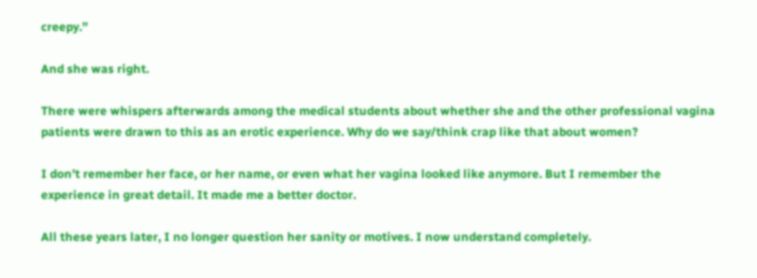creepy.”

And she was right.

There were whispers afterwards among the medical students about whether she and the other professional vagina patients were drawn to this as an erotic experience. Why do we say/think crap like that about women?

I don’t remember her face, or her name, or even what her vagina looked like anymore. But I remember the experience in great detail. It made me a better doctor.

All these years later, I no longer question her sanity or motives. I now understand completely.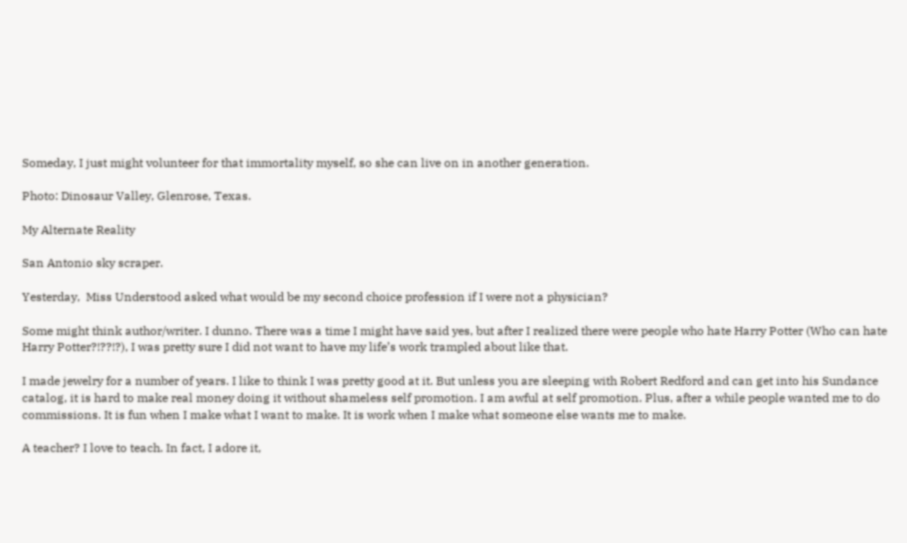Someday, I just might volunteer for that immortality myself, so she can live on in another generation.

Photo: Dinosaur Valley, Glenrose, Texas.

My Alternate Reality

San Antonio sky scraper.

Yesterday,  Miss Understood asked what would be my second choice profession if I were not a physician?

Some might think author/writer. I dunno. There was a time I might have said yes, but after I realized there were people who hate Harry Potter (Who can hate Harry Potter?!??!?), I was pretty sure I did not want to have my life’s work trampled about like that.

I made jewelry for a number of years. I like to think I was pretty good at it. But unless you are sleeping with Robert Redford and can get into his Sundance catalog, it is hard to make real money doing it without shameless self promotion. I am awful at self promotion. Plus, after a while people wanted me to do commissions. It is fun when I make what I want to make. It is work when I make what someone else wants me to make.

A teacher? I love to teach. In fact, I adore it,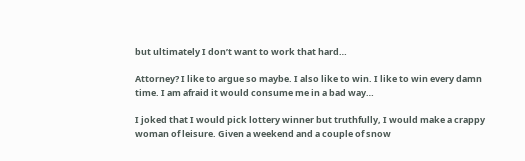but ultimately I don’t want to work that hard…

Attorney? I like to argue so maybe. I also like to win. I like to win every damn time. I am afraid it would consume me in a bad way…

I joked that I would pick lottery winner but truthfully, I would make a crappy woman of leisure. Given a weekend and a couple of snow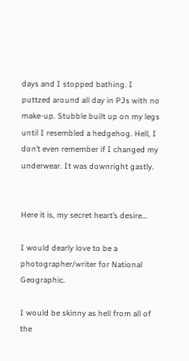days and I stopped bathing. I puttzed around all day in PJs with no make-up. Stubble built up on my legs until I resembled a hedgehog. Hell, I don’t even remember if I changed my underwear. It was downright gastly.


Here it is, my secret heart’s desire…

I would dearly love to be a photographer/writer for National Geographic.

I would be skinny as hell from all of the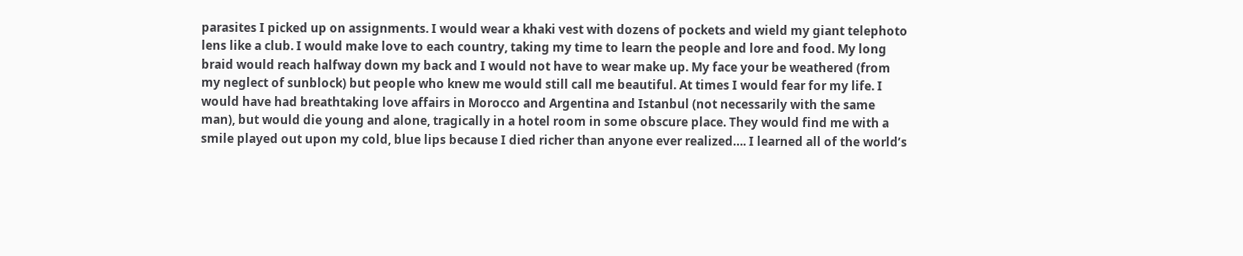parasites I picked up on assignments. I would wear a khaki vest with dozens of pockets and wield my giant telephoto lens like a club. I would make love to each country, taking my time to learn the people and lore and food. My long braid would reach halfway down my back and I would not have to wear make up. My face your be weathered (from my neglect of sunblock) but people who knew me would still call me beautiful. At times I would fear for my life. I would have had breathtaking love affairs in Morocco and Argentina and Istanbul (not necessarily with the same man), but would die young and alone, tragically in a hotel room in some obscure place. They would find me with a smile played out upon my cold, blue lips because I died richer than anyone ever realized…. I learned all of the world’s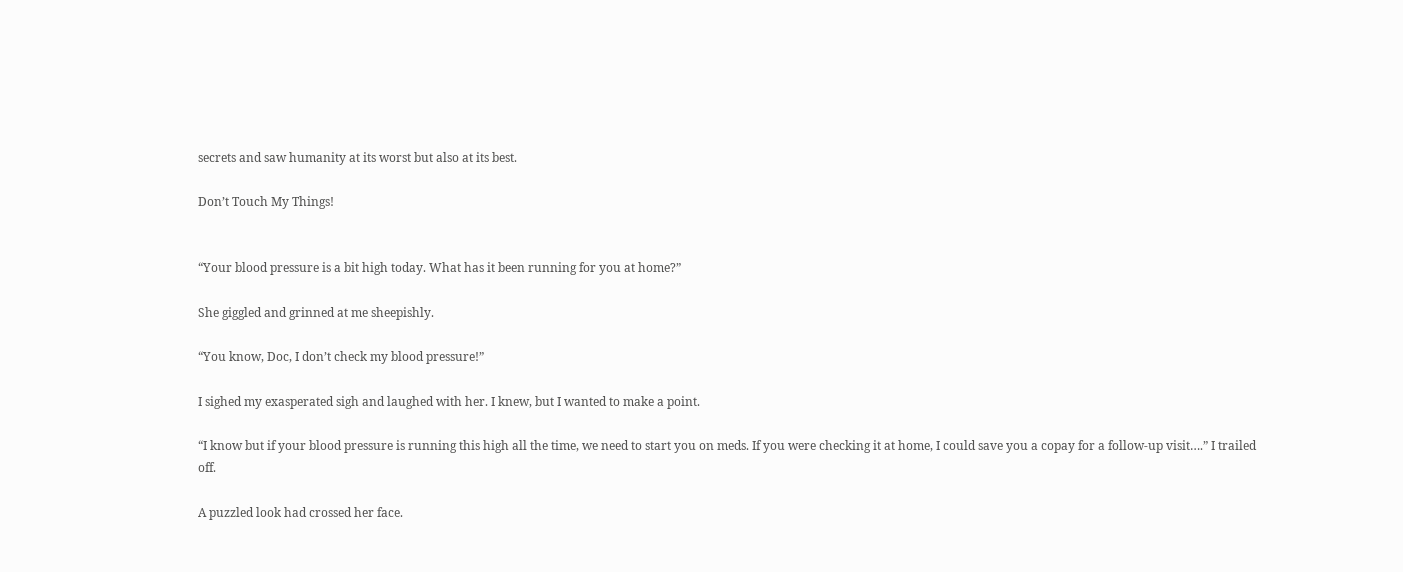secrets and saw humanity at its worst but also at its best.

Don’t Touch My Things!


“Your blood pressure is a bit high today. What has it been running for you at home?”

She giggled and grinned at me sheepishly.

“You know, Doc, I don’t check my blood pressure!”

I sighed my exasperated sigh and laughed with her. I knew, but I wanted to make a point.

“I know but if your blood pressure is running this high all the time, we need to start you on meds. If you were checking it at home, I could save you a copay for a follow-up visit….” I trailed off.

A puzzled look had crossed her face.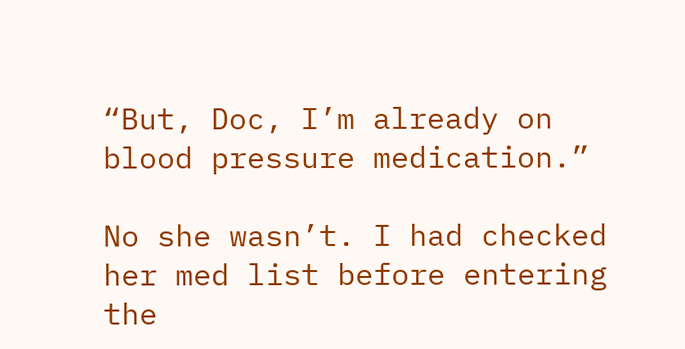“But, Doc, I’m already on blood pressure medication.”

No she wasn’t. I had checked her med list before entering the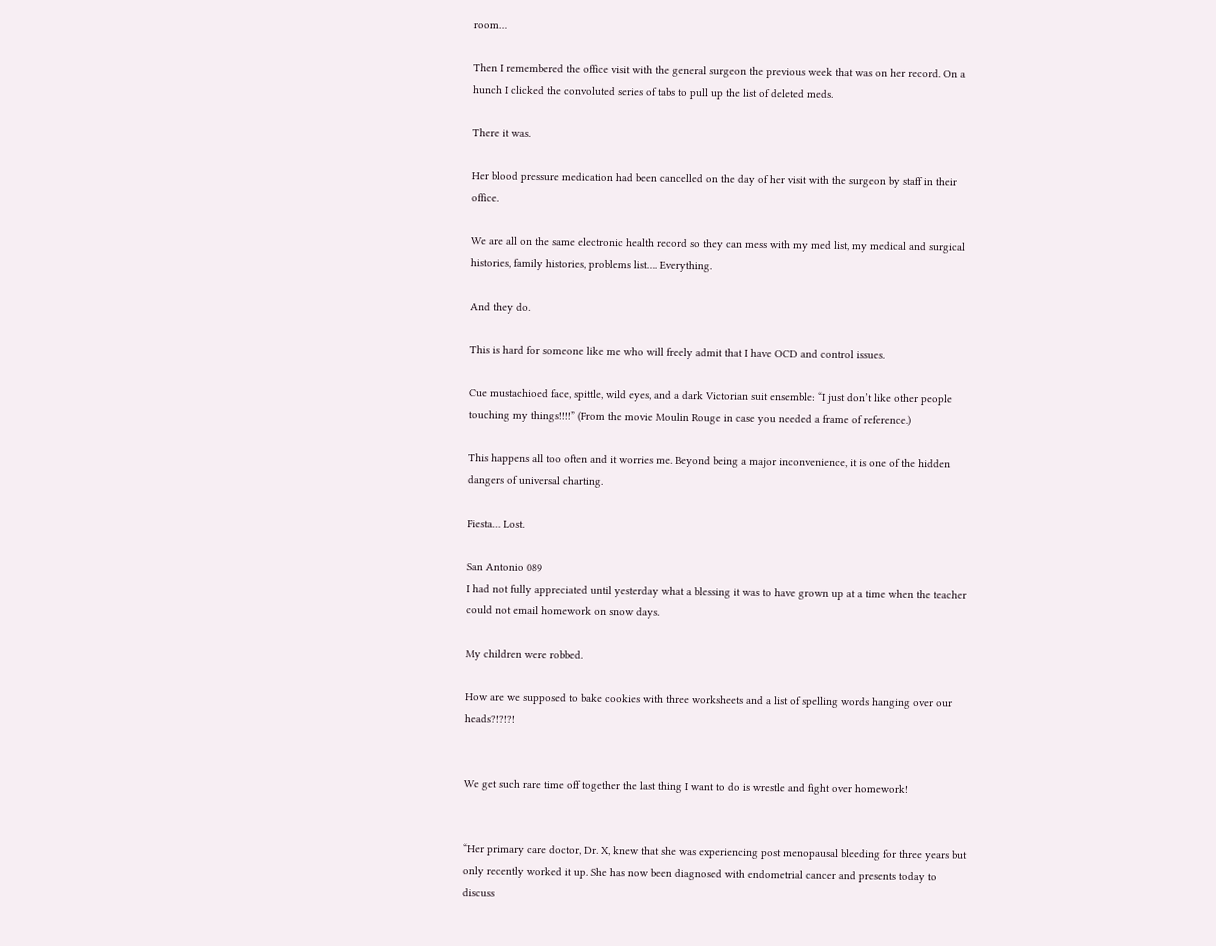room…

Then I remembered the office visit with the general surgeon the previous week that was on her record. On a hunch I clicked the convoluted series of tabs to pull up the list of deleted meds.

There it was.

Her blood pressure medication had been cancelled on the day of her visit with the surgeon by staff in their office.

We are all on the same electronic health record so they can mess with my med list, my medical and surgical histories, family histories, problems list…. Everything.

And they do.

This is hard for someone like me who will freely admit that I have OCD and control issues.

Cue mustachioed face, spittle, wild eyes, and a dark Victorian suit ensemble: “I just don’t like other people touching my things!!!!” (From the movie Moulin Rouge in case you needed a frame of reference.)

This happens all too often and it worries me. Beyond being a major inconvenience, it is one of the hidden dangers of universal charting.

Fiesta… Lost.

San Antonio 089
I had not fully appreciated until yesterday what a blessing it was to have grown up at a time when the teacher could not email homework on snow days.

My children were robbed.

How are we supposed to bake cookies with three worksheets and a list of spelling words hanging over our heads?!?!?!


We get such rare time off together the last thing I want to do is wrestle and fight over homework!


“Her primary care doctor, Dr. X, knew that she was experiencing post menopausal bleeding for three years but only recently worked it up. She has now been diagnosed with endometrial cancer and presents today to discuss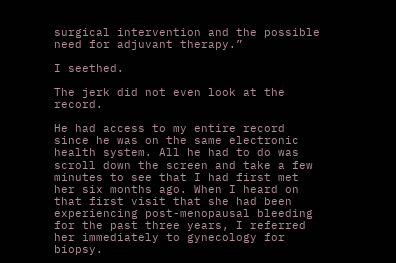surgical intervention and the possible need for adjuvant therapy.”

I seethed.

The jerk did not even look at the record.

He had access to my entire record since he was on the same electronic health system. All he had to do was scroll down the screen and take a few minutes to see that I had first met her six months ago. When I heard on that first visit that she had been experiencing post-menopausal bleeding for the past three years, I referred her immediately to gynecology for biopsy.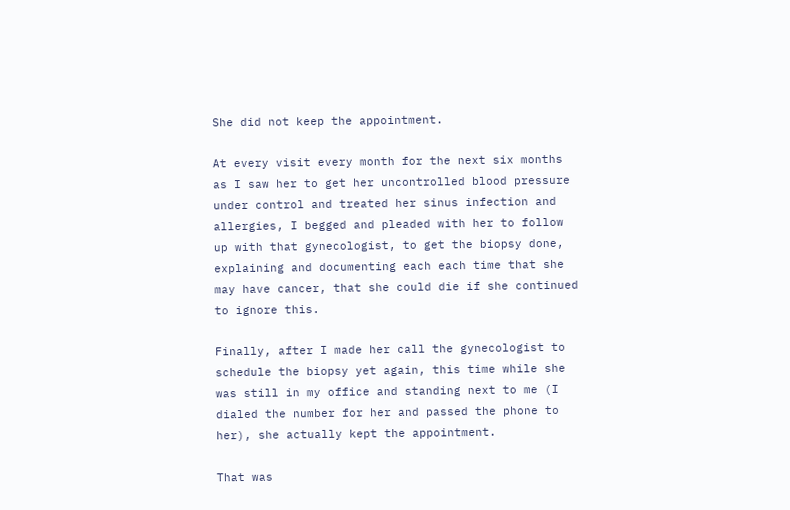She did not keep the appointment.

At every visit every month for the next six months as I saw her to get her uncontrolled blood pressure under control and treated her sinus infection and allergies, I begged and pleaded with her to follow up with that gynecologist, to get the biopsy done, explaining and documenting each each time that she may have cancer, that she could die if she continued to ignore this.

Finally, after I made her call the gynecologist to schedule the biopsy yet again, this time while she was still in my office and standing next to me (I dialed the number for her and passed the phone to her), she actually kept the appointment.

That was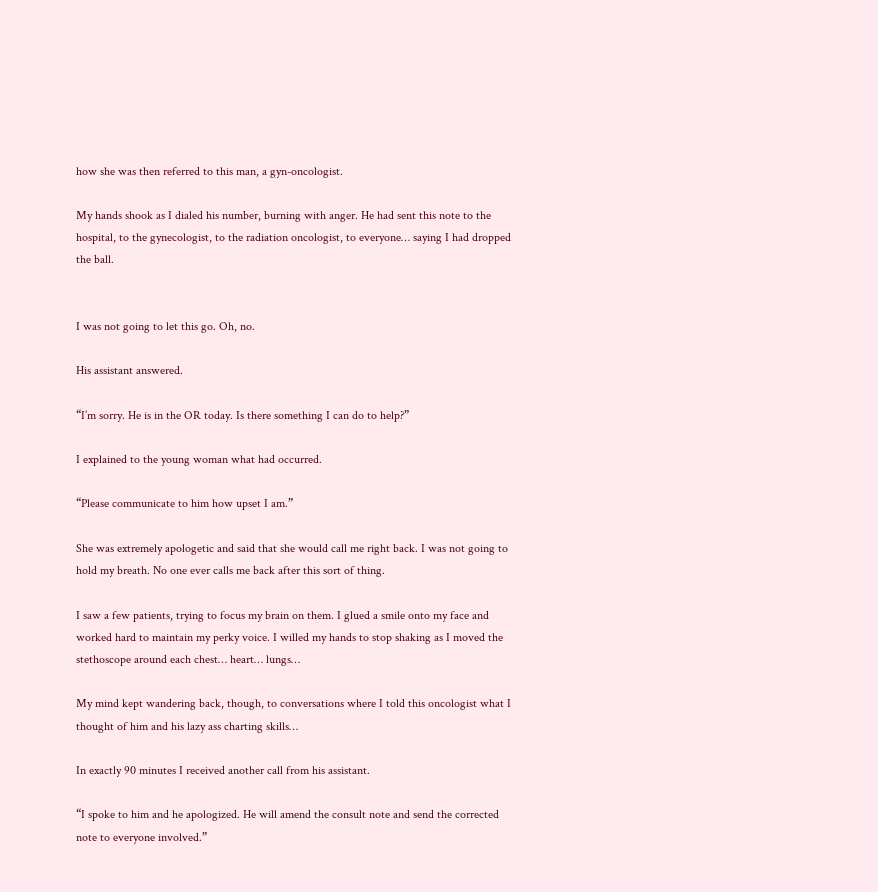how she was then referred to this man, a gyn-oncologist.

My hands shook as I dialed his number, burning with anger. He had sent this note to the hospital, to the gynecologist, to the radiation oncologist, to everyone… saying I had dropped the ball.


I was not going to let this go. Oh, no.

His assistant answered.

“I’m sorry. He is in the OR today. Is there something I can do to help?”

I explained to the young woman what had occurred.

“Please communicate to him how upset I am.”

She was extremely apologetic and said that she would call me right back. I was not going to hold my breath. No one ever calls me back after this sort of thing.

I saw a few patients, trying to focus my brain on them. I glued a smile onto my face and worked hard to maintain my perky voice. I willed my hands to stop shaking as I moved the stethoscope around each chest… heart… lungs…

My mind kept wandering back, though, to conversations where I told this oncologist what I thought of him and his lazy ass charting skills…

In exactly 90 minutes I received another call from his assistant.

“I spoke to him and he apologized. He will amend the consult note and send the corrected note to everyone involved.”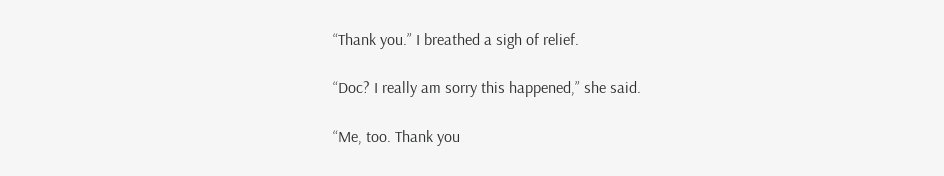“Thank you.” I breathed a sigh of relief.

“Doc? I really am sorry this happened,” she said.

“Me, too. Thank you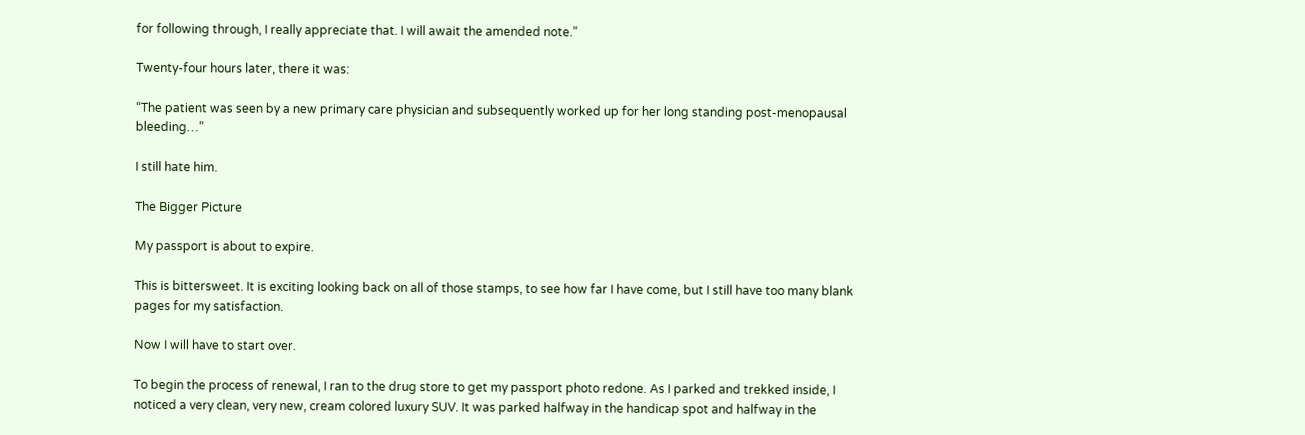for following through, I really appreciate that. I will await the amended note.”

Twenty-four hours later, there it was:

“The patient was seen by a new primary care physician and subsequently worked up for her long standing post-menopausal bleeding…”

I still hate him.

The Bigger Picture

My passport is about to expire.

This is bittersweet. It is exciting looking back on all of those stamps, to see how far I have come, but I still have too many blank pages for my satisfaction.

Now I will have to start over.

To begin the process of renewal, I ran to the drug store to get my passport photo redone. As I parked and trekked inside, I noticed a very clean, very new, cream colored luxury SUV. It was parked halfway in the handicap spot and halfway in the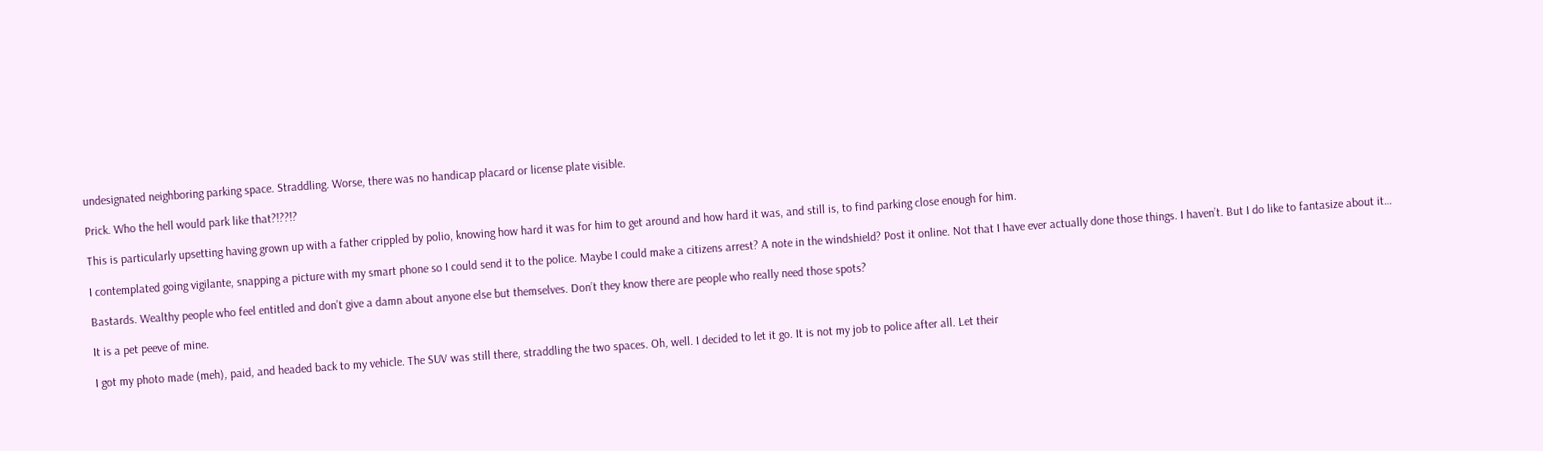undesignated neighboring parking space. Straddling. Worse, there was no handicap placard or license plate visible.

Prick. Who the hell would park like that?!??!?

This is particularly upsetting having grown up with a father crippled by polio, knowing how hard it was for him to get around and how hard it was, and still is, to find parking close enough for him.

I contemplated going vigilante, snapping a picture with my smart phone so I could send it to the police. Maybe I could make a citizens arrest? A note in the windshield? Post it online. Not that I have ever actually done those things. I haven’t. But I do like to fantasize about it…

Bastards. Wealthy people who feel entitled and don’t give a damn about anyone else but themselves. Don’t they know there are people who really need those spots?

It is a pet peeve of mine.

I got my photo made (meh), paid, and headed back to my vehicle. The SUV was still there, straddling the two spaces. Oh, well. I decided to let it go. It is not my job to police after all. Let their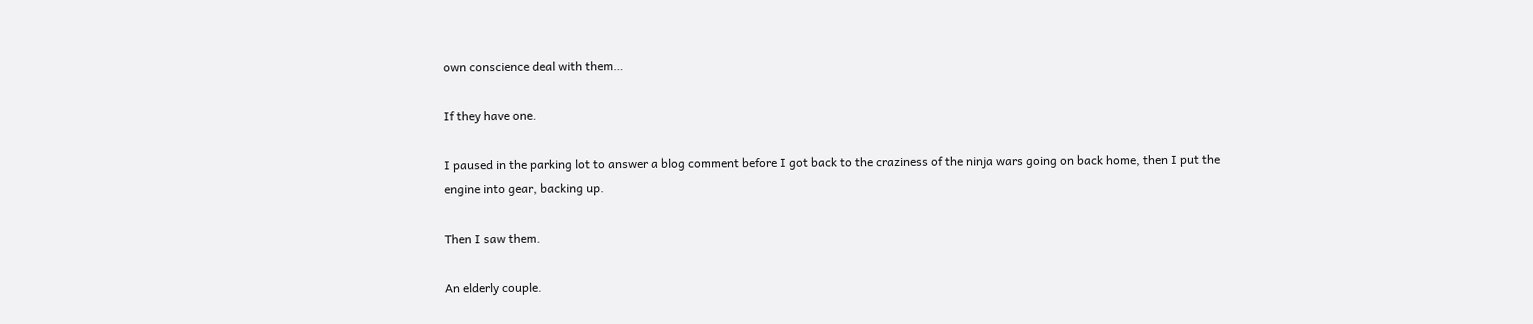own conscience deal with them…

If they have one.

I paused in the parking lot to answer a blog comment before I got back to the craziness of the ninja wars going on back home, then I put the engine into gear, backing up.

Then I saw them.

An elderly couple.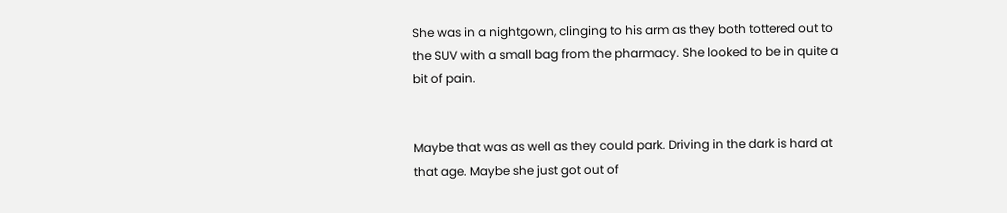She was in a nightgown, clinging to his arm as they both tottered out to the SUV with a small bag from the pharmacy. She looked to be in quite a bit of pain.


Maybe that was as well as they could park. Driving in the dark is hard at that age. Maybe she just got out of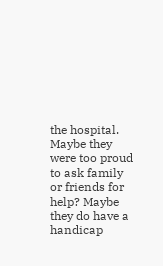the hospital. Maybe they were too proud to ask family or friends for help? Maybe they do have a handicap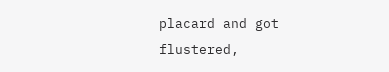placard and got flustered,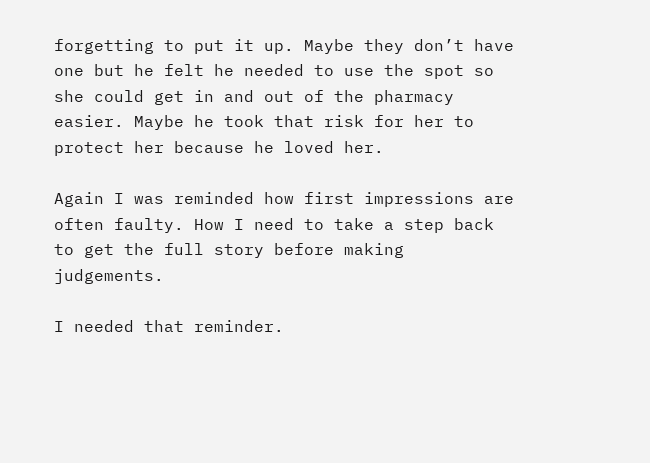forgetting to put it up. Maybe they don’t have one but he felt he needed to use the spot so she could get in and out of the pharmacy easier. Maybe he took that risk for her to protect her because he loved her.

Again I was reminded how first impressions are often faulty. How I need to take a step back to get the full story before making judgements.

I needed that reminder.